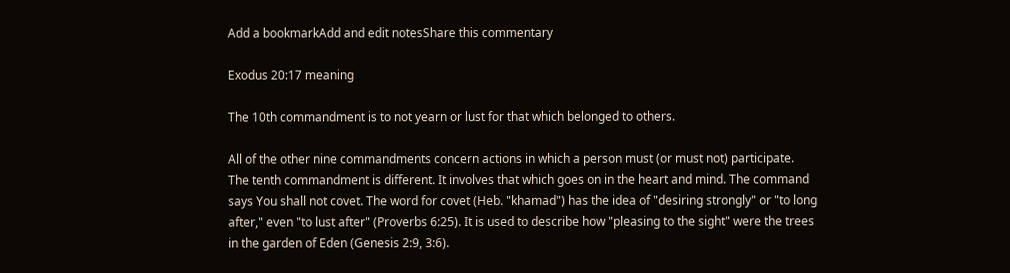Add a bookmarkAdd and edit notesShare this commentary

Exodus 20:17 meaning

The 10th commandment is to not yearn or lust for that which belonged to others.

All of the other nine commandments concern actions in which a person must (or must not) participate. The tenth commandment is different. It involves that which goes on in the heart and mind. The command says You shall not covet. The word for covet (Heb. "khamad") has the idea of "desiring strongly" or "to long after," even "to lust after" (Proverbs 6:25). It is used to describe how "pleasing to the sight" were the trees in the garden of Eden (Genesis 2:9, 3:6).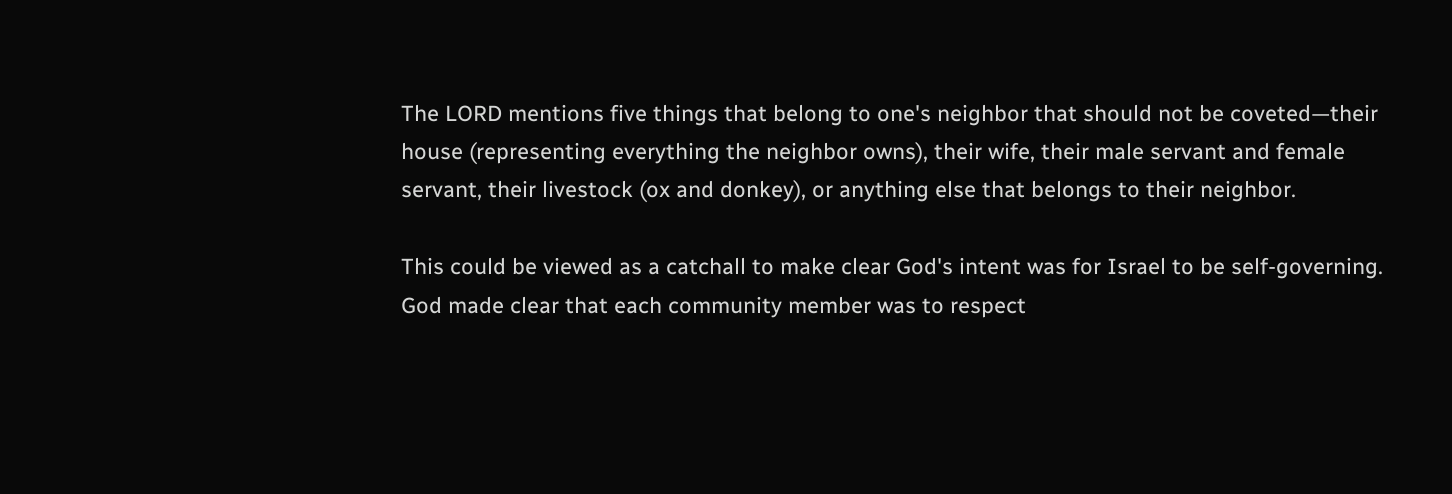The LORD mentions five things that belong to one's neighbor that should not be coveted—their house (representing everything the neighbor owns), their wife, their male servant and female servant, their livestock (ox and donkey), or anything else that belongs to their neighbor.

This could be viewed as a catchall to make clear God's intent was for Israel to be self-governing. God made clear that each community member was to respect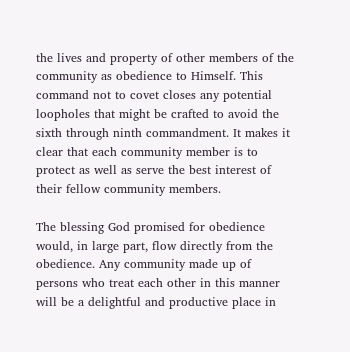the lives and property of other members of the community as obedience to Himself. This command not to covet closes any potential loopholes that might be crafted to avoid the sixth through ninth commandment. It makes it clear that each community member is to protect as well as serve the best interest of their fellow community members.

The blessing God promised for obedience would, in large part, flow directly from the obedience. Any community made up of persons who treat each other in this manner will be a delightful and productive place in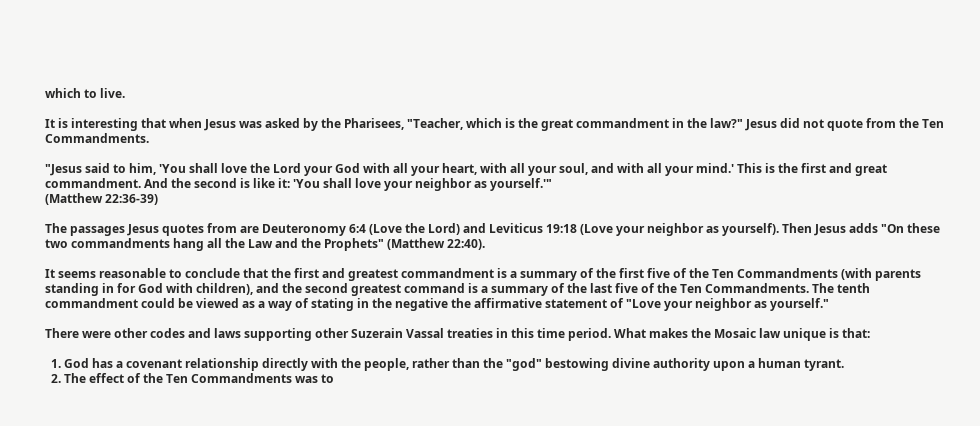which to live.

It is interesting that when Jesus was asked by the Pharisees, "Teacher, which is the great commandment in the law?" Jesus did not quote from the Ten Commandments.

"Jesus said to him, 'You shall love the Lord your God with all your heart, with all your soul, and with all your mind.' This is the first and great commandment. And the second is like it: 'You shall love your neighbor as yourself.'"
(Matthew 22:36-39)

The passages Jesus quotes from are Deuteronomy 6:4 (Love the Lord) and Leviticus 19:18 (Love your neighbor as yourself). Then Jesus adds "On these two commandments hang all the Law and the Prophets" (Matthew 22:40).

It seems reasonable to conclude that the first and greatest commandment is a summary of the first five of the Ten Commandments (with parents standing in for God with children), and the second greatest command is a summary of the last five of the Ten Commandments. The tenth commandment could be viewed as a way of stating in the negative the affirmative statement of "Love your neighbor as yourself."

There were other codes and laws supporting other Suzerain Vassal treaties in this time period. What makes the Mosaic law unique is that:

  1. God has a covenant relationship directly with the people, rather than the "god" bestowing divine authority upon a human tyrant.
  2. The effect of the Ten Commandments was to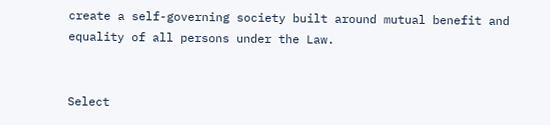create a self-governing society built around mutual benefit and equality of all persons under the Law.


Select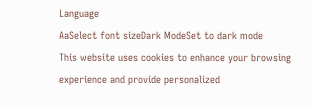Language
AaSelect font sizeDark ModeSet to dark mode
This website uses cookies to enhance your browsing experience and provide personalized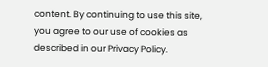content. By continuing to use this site, you agree to our use of cookies as described in our Privacy Policy.